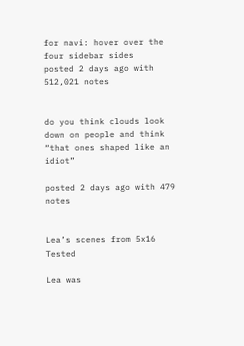for navi: hover over the four sidebar sides
posted 2 days ago with 512,021 notes


do you think clouds look down on people and think “that ones shaped like an idiot”

posted 2 days ago with 479 notes


Lea’s scenes from 5x16 Tested

Lea was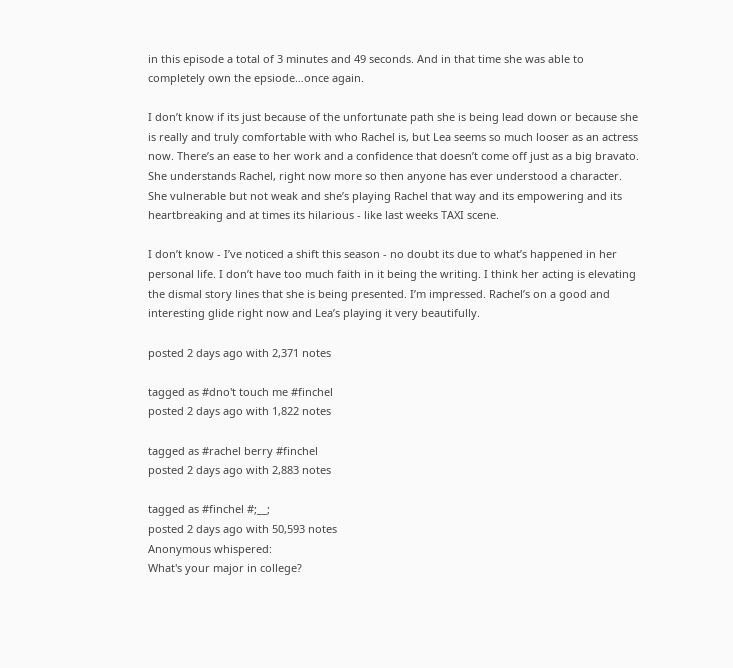in this episode a total of 3 minutes and 49 seconds. And in that time she was able to completely own the epsiode…once again.

I don’t know if its just because of the unfortunate path she is being lead down or because she is really and truly comfortable with who Rachel is, but Lea seems so much looser as an actress now. There’s an ease to her work and a confidence that doesn’t come off just as a big bravato. She understands Rachel, right now more so then anyone has ever understood a character. She vulnerable but not weak and she’s playing Rachel that way and its empowering and its heartbreaking and at times its hilarious - like last weeks TAXI scene.

I don’t know - I’ve noticed a shift this season - no doubt its due to what’s happened in her personal life. I don’t have too much faith in it being the writing. I think her acting is elevating the dismal story lines that she is being presented. I’m impressed. Rachel’s on a good and interesting glide right now and Lea’s playing it very beautifully.

posted 2 days ago with 2,371 notes

tagged as #dno't touch me #finchel
posted 2 days ago with 1,822 notes

tagged as #rachel berry #finchel
posted 2 days ago with 2,883 notes

tagged as #finchel #;__;
posted 2 days ago with 50,593 notes
Anonymous whispered:
What's your major in college?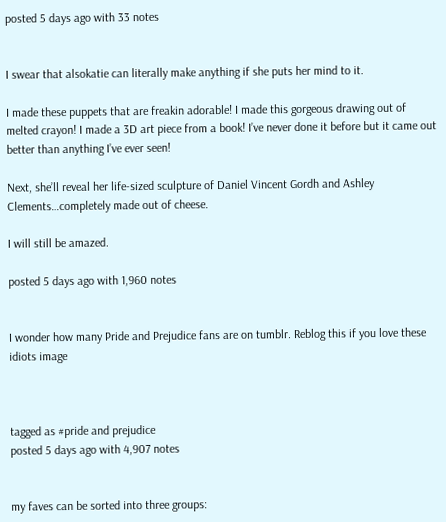posted 5 days ago with 33 notes


I swear that alsokatie can literally make anything if she puts her mind to it.

I made these puppets that are freakin adorable! I made this gorgeous drawing out of melted crayon! I made a 3D art piece from a book! I’ve never done it before but it came out better than anything I’ve ever seen!

Next, she’ll reveal her life-sized sculpture of Daniel Vincent Gordh and Ashley Clements…completely made out of cheese.

I will still be amazed.

posted 5 days ago with 1,960 notes


I wonder how many Pride and Prejudice fans are on tumblr. Reblog this if you love these idiots image



tagged as #pride and prejudice
posted 5 days ago with 4,907 notes


my faves can be sorted into three groups: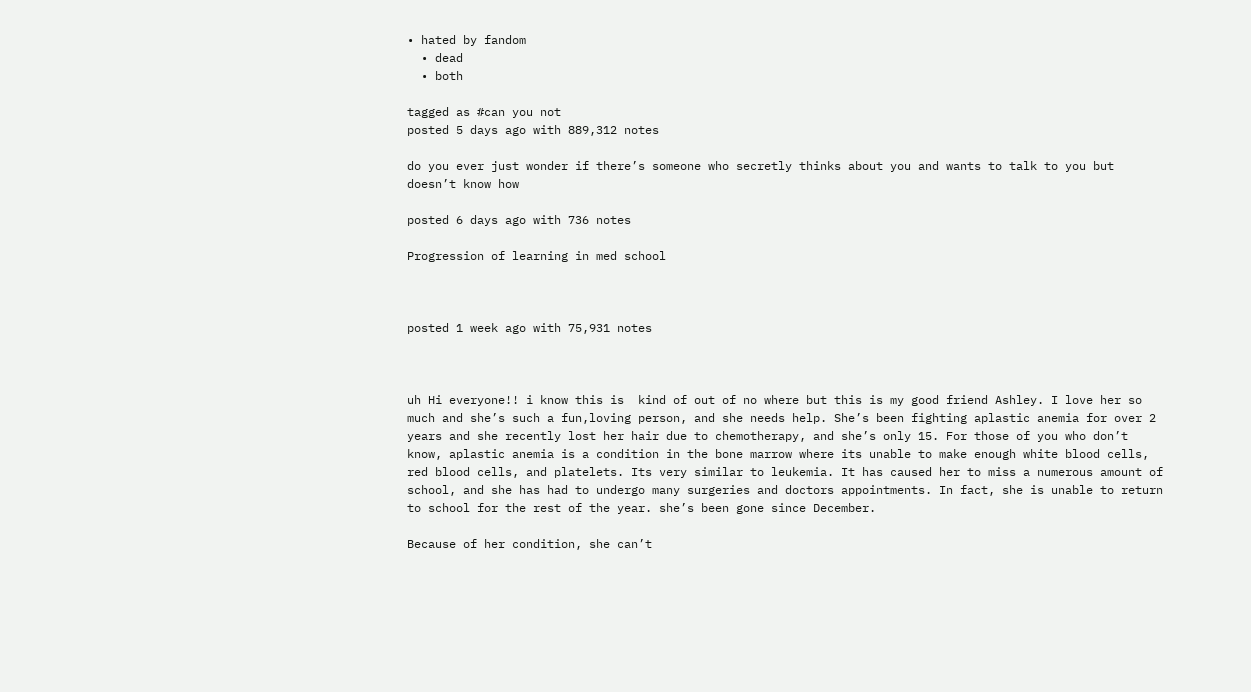• hated by fandom
  • dead
  • both

tagged as #can you not
posted 5 days ago with 889,312 notes

do you ever just wonder if there’s someone who secretly thinks about you and wants to talk to you but doesn’t know how

posted 6 days ago with 736 notes

Progression of learning in med school



posted 1 week ago with 75,931 notes



uh Hi everyone!! i know this is  kind of out of no where but this is my good friend Ashley. I love her so much and she’s such a fun,loving person, and she needs help. She’s been fighting aplastic anemia for over 2 years and she recently lost her hair due to chemotherapy, and she’s only 15. For those of you who don’t know, aplastic anemia is a condition in the bone marrow where its unable to make enough white blood cells, red blood cells, and platelets. Its very similar to leukemia. It has caused her to miss a numerous amount of school, and she has had to undergo many surgeries and doctors appointments. In fact, she is unable to return to school for the rest of the year. she’s been gone since December.

Because of her condition, she can’t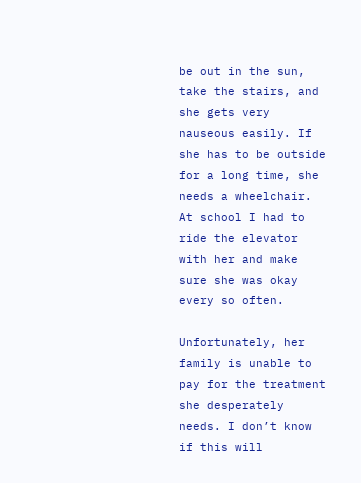be out in the sun, take the stairs, and she gets very nauseous easily. If she has to be outside for a long time, she needs a wheelchair. At school I had to ride the elevator with her and make sure she was okay every so often.

Unfortunately, her family is unable to pay for the treatment she desperately needs. I don’t know if this will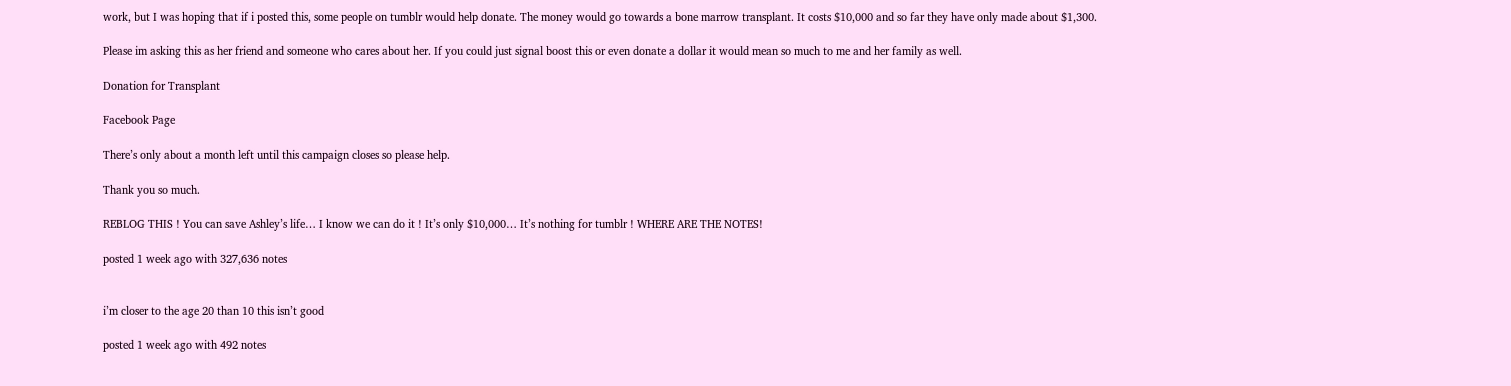work, but I was hoping that if i posted this, some people on tumblr would help donate. The money would go towards a bone marrow transplant. It costs $10,000 and so far they have only made about $1,300.

Please im asking this as her friend and someone who cares about her. If you could just signal boost this or even donate a dollar it would mean so much to me and her family as well.

Donation for Transplant

Facebook Page

There’s only about a month left until this campaign closes so please help.

Thank you so much.

REBLOG THIS ! You can save Ashley’s life… I know we can do it ! It’s only $10,000… It’s nothing for tumblr ! WHERE ARE THE NOTES!

posted 1 week ago with 327,636 notes


i’m closer to the age 20 than 10 this isn’t good

posted 1 week ago with 492 notes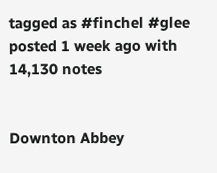tagged as #finchel #glee
posted 1 week ago with 14,130 notes


Downton Abbey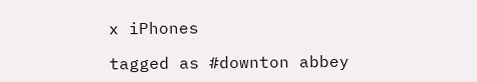x iPhones

tagged as #downton abbey